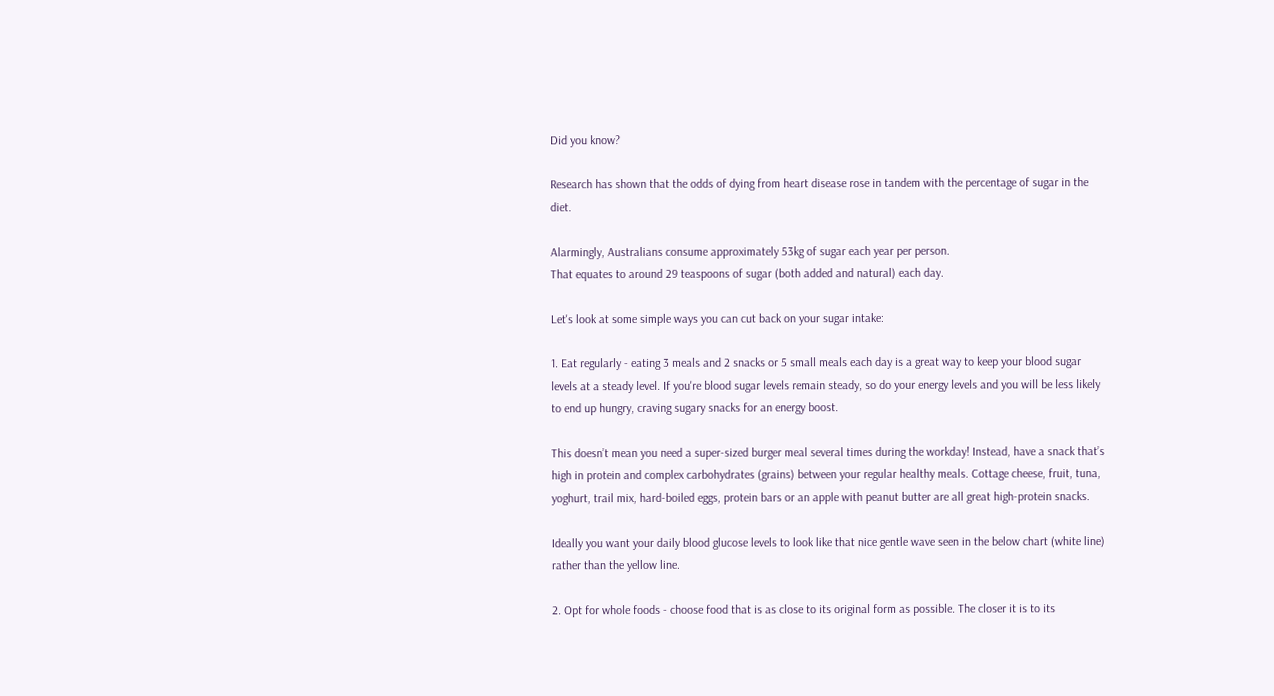Did you know?

Research has shown that the odds of dying from heart disease rose in tandem with the percentage of sugar in the diet.

Alarmingly, Australians consume approximately 53kg of sugar each year per person.
That equates to around 29 teaspoons of sugar (both added and natural) each day.

Let's look at some simple ways you can cut back on your sugar intake:

1. Eat regularly - eating 3 meals and 2 snacks or 5 small meals each day is a great way to keep your blood sugar levels at a steady level. If you're blood sugar levels remain steady, so do your energy levels and you will be less likely to end up hungry, craving sugary snacks for an energy boost.

This doesn’t mean you need a super-sized burger meal several times during the workday! Instead, have a snack that’s high in protein and complex carbohydrates (grains) between your regular healthy meals. Cottage cheese, fruit, tuna, yoghurt, trail mix, hard-boiled eggs, protein bars or an apple with peanut butter are all great high-protein snacks.

Ideally you want your daily blood glucose levels to look like that nice gentle wave seen in the below chart (white line) rather than the yellow line.

2. Opt for whole foods - choose food that is as close to its original form as possible. The closer it is to its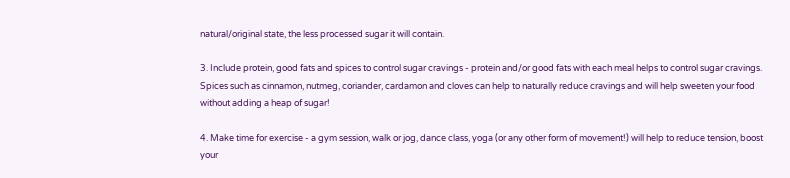natural/original state, the less processed sugar it will contain.

3. Include protein, good fats and spices to control sugar cravings - protein and/or good fats with each meal helps to control sugar cravings. Spices such as cinnamon, nutmeg, coriander, cardamon and cloves can help to naturally reduce cravings and will help sweeten your food without adding a heap of sugar!

4. Make time for exercise - a gym session, walk or jog, dance class, yoga (or any other form of movement!) will help to reduce tension, boost your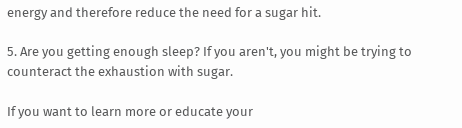energy and therefore reduce the need for a sugar hit.

5. Are you getting enough sleep? If you aren't, you might be trying to counteract the exhaustion with sugar.

If you want to learn more or educate your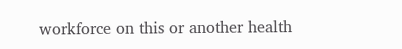workforce on this or another health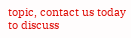topic, contact us today to discuss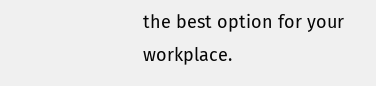the best option for your workplace.